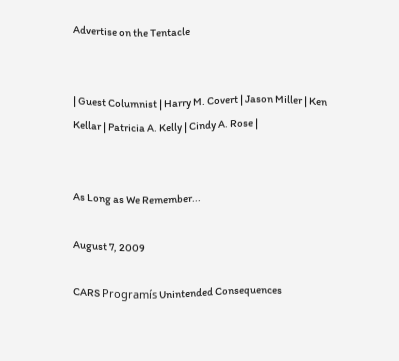Advertise on the Tentacle


| Guest Columnist | Harry M. Covert | Jason Miller | Ken Kellar | Patricia A. Kelly | Cindy A. Rose |


As Long as We Remember...

August 7, 2009

CARS Programís Unintended Consequences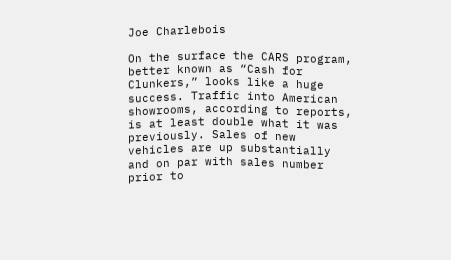Joe Charlebois

On the surface the CARS program, better known as “Cash for Clunkers,” looks like a huge success. Traffic into American showrooms, according to reports, is at least double what it was previously. Sales of new vehicles are up substantially and on par with sales number prior to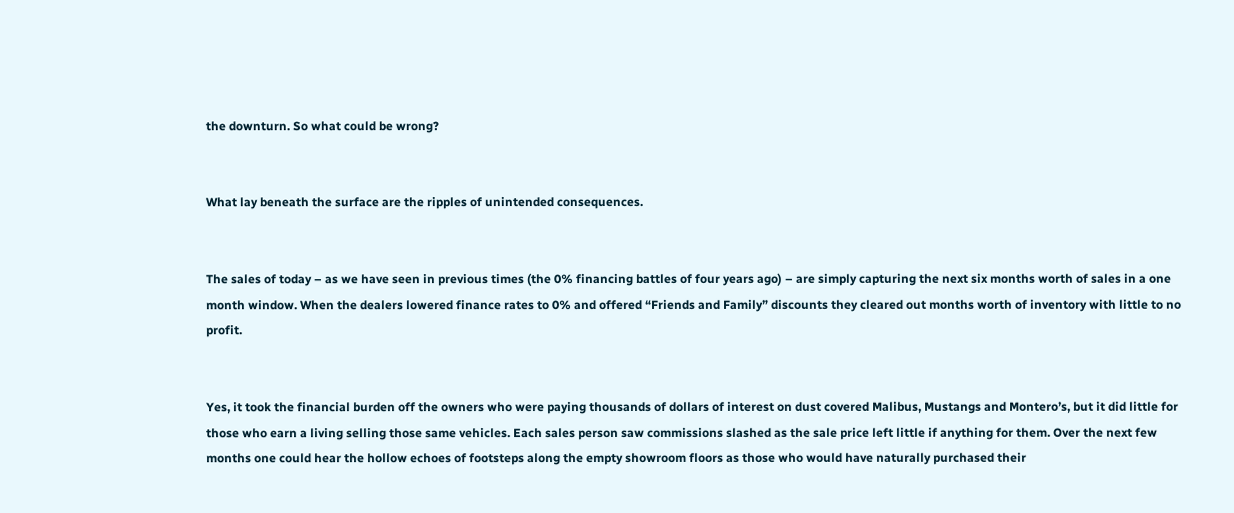the downturn. So what could be wrong?


What lay beneath the surface are the ripples of unintended consequences.


The sales of today – as we have seen in previous times (the 0% financing battles of four years ago) – are simply capturing the next six months worth of sales in a one month window. When the dealers lowered finance rates to 0% and offered “Friends and Family” discounts they cleared out months worth of inventory with little to no profit.


Yes, it took the financial burden off the owners who were paying thousands of dollars of interest on dust covered Malibus, Mustangs and Montero’s, but it did little for those who earn a living selling those same vehicles. Each sales person saw commissions slashed as the sale price left little if anything for them. Over the next few months one could hear the hollow echoes of footsteps along the empty showroom floors as those who would have naturally purchased their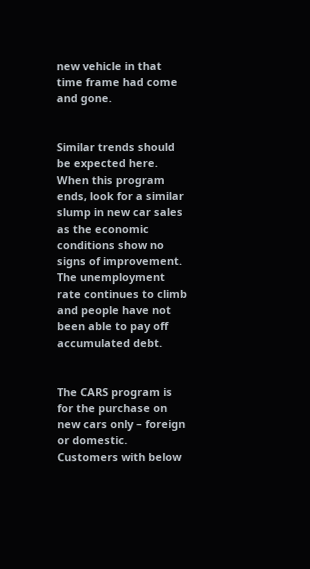new vehicle in that time frame had come and gone.


Similar trends should be expected here. When this program ends, look for a similar slump in new car sales as the economic conditions show no signs of improvement. The unemployment rate continues to climb and people have not been able to pay off accumulated debt.


The CARS program is for the purchase on new cars only – foreign or domestic. Customers with below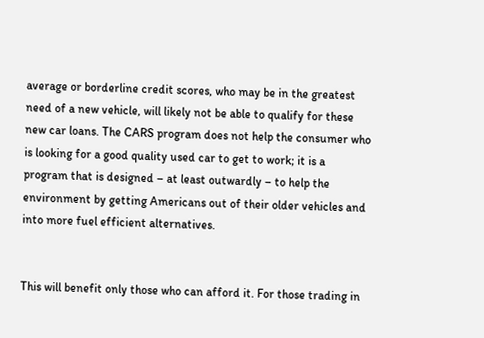average or borderline credit scores, who may be in the greatest need of a new vehicle, will likely not be able to qualify for these new car loans. The CARS program does not help the consumer who is looking for a good quality used car to get to work; it is a program that is designed – at least outwardly – to help the environment by getting Americans out of their older vehicles and into more fuel efficient alternatives.


This will benefit only those who can afford it. For those trading in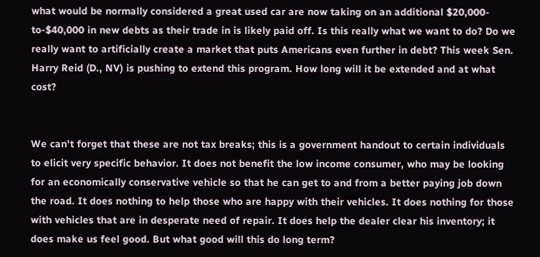what would be normally considered a great used car are now taking on an additional $20,000-to-$40,000 in new debts as their trade in is likely paid off. Is this really what we want to do? Do we really want to artificially create a market that puts Americans even further in debt? This week Sen. Harry Reid (D., NV) is pushing to extend this program. How long will it be extended and at what cost?


We can’t forget that these are not tax breaks; this is a government handout to certain individuals to elicit very specific behavior. It does not benefit the low income consumer, who may be looking for an economically conservative vehicle so that he can get to and from a better paying job down the road. It does nothing to help those who are happy with their vehicles. It does nothing for those with vehicles that are in desperate need of repair. It does help the dealer clear his inventory; it does make us feel good. But what good will this do long term?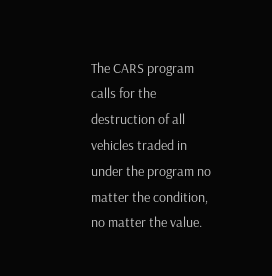The CARS program calls for the destruction of all vehicles traded in under the program no matter the condition, no matter the value.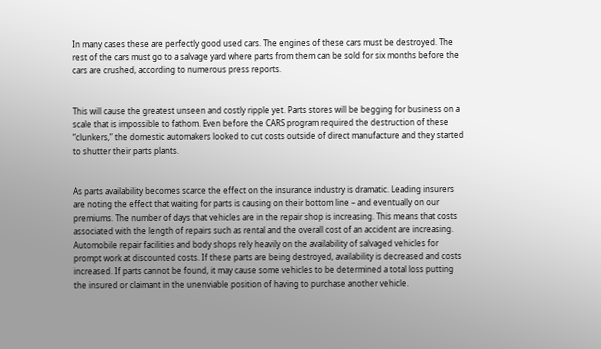In many cases these are perfectly good used cars. The engines of these cars must be destroyed. The rest of the cars must go to a salvage yard where parts from them can be sold for six months before the cars are crushed, according to numerous press reports.


This will cause the greatest unseen and costly ripple yet. Parts stores will be begging for business on a scale that is impossible to fathom. Even before the CARS program required the destruction of these “clunkers,” the domestic automakers looked to cut costs outside of direct manufacture and they started to shutter their parts plants.


As parts availability becomes scarce the effect on the insurance industry is dramatic. Leading insurers are noting the effect that waiting for parts is causing on their bottom line – and eventually on our premiums. The number of days that vehicles are in the repair shop is increasing. This means that costs associated with the length of repairs such as rental and the overall cost of an accident are increasing. Automobile repair facilities and body shops rely heavily on the availability of salvaged vehicles for prompt work at discounted costs. If these parts are being destroyed, availability is decreased and costs increased. If parts cannot be found, it may cause some vehicles to be determined a total loss putting the insured or claimant in the unenviable position of having to purchase another vehicle.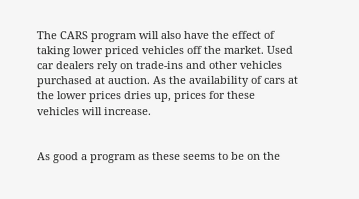The CARS program will also have the effect of taking lower priced vehicles off the market. Used car dealers rely on trade-ins and other vehicles purchased at auction. As the availability of cars at the lower prices dries up, prices for these vehicles will increase.


As good a program as these seems to be on the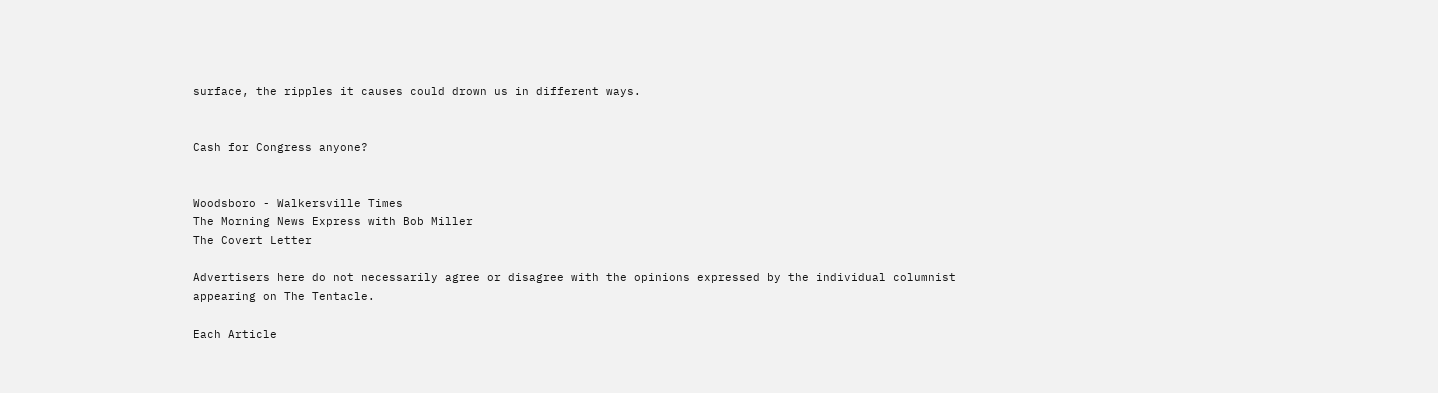surface, the ripples it causes could drown us in different ways.


Cash for Congress anyone?


Woodsboro - Walkersville Times
The Morning News Express with Bob Miller
The Covert Letter

Advertisers here do not necessarily agree or disagree with the opinions expressed by the individual columnist appearing on The Tentacle.

Each Article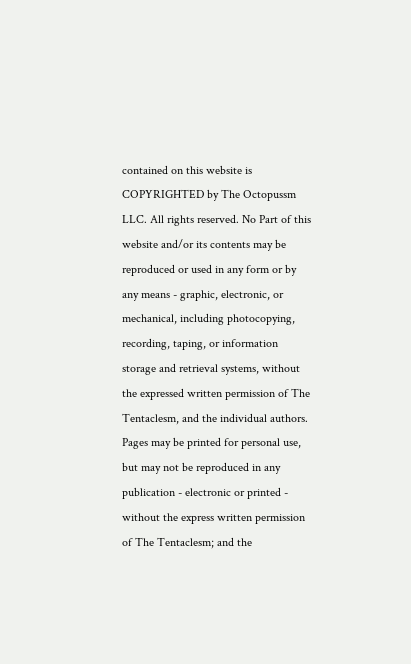contained on this website is COPYRIGHTED by The Octopussm LLC. All rights reserved. No Part of this website and/or its contents may be reproduced or used in any form or by any means - graphic, electronic, or mechanical, including photocopying, recording, taping, or information storage and retrieval systems, without the expressed written permission of The Tentaclesm, and the individual authors. Pages may be printed for personal use, but may not be reproduced in any publication - electronic or printed - without the express written permission of The Tentaclesm; and the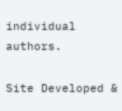individual authors.

Site Developed &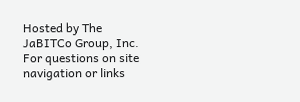Hosted by The JaBITCo Group, Inc. For questions on site navigation or links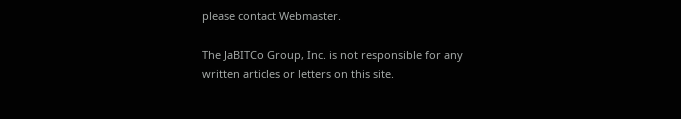please contact Webmaster.

The JaBITCo Group, Inc. is not responsible for any written articles or letters on this site.